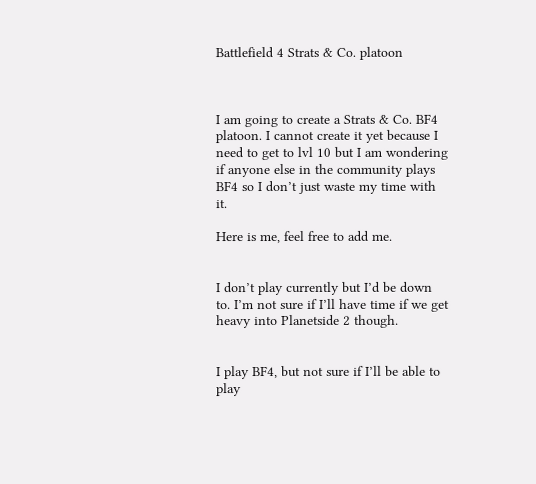Battlefield 4 Strats & Co. platoon



I am going to create a Strats & Co. BF4 platoon. I cannot create it yet because I need to get to lvl 10 but I am wondering if anyone else in the community plays BF4 so I don’t just waste my time with it.

Here is me, feel free to add me.


I don’t play currently but I’d be down to. I’m not sure if I’ll have time if we get heavy into Planetside 2 though.


I play BF4, but not sure if I’ll be able to play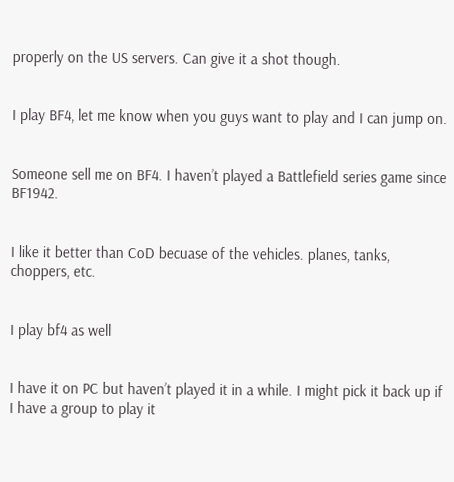properly on the US servers. Can give it a shot though.


I play BF4, let me know when you guys want to play and I can jump on.


Someone sell me on BF4. I haven’t played a Battlefield series game since BF1942.


I like it better than CoD becuase of the vehicles. planes, tanks, choppers, etc.


I play bf4 as well


I have it on PC but haven’t played it in a while. I might pick it back up if I have a group to play it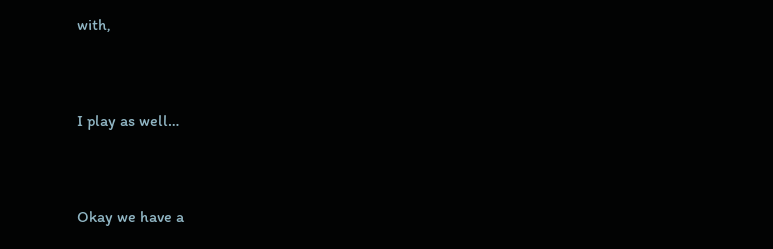with,


I play as well…


Okay we have a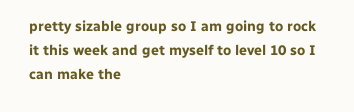pretty sizable group so I am going to rock it this week and get myself to level 10 so I can make the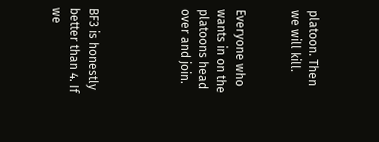platoon. Then we will kill.


Everyone who wants in on the platoons head over and join.




BF3 is honestly better than 4. If we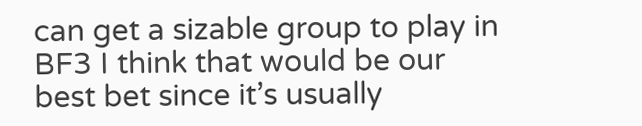can get a sizable group to play in BF3 I think that would be our best bet since it’s usually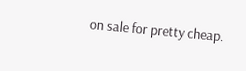on sale for pretty cheap.